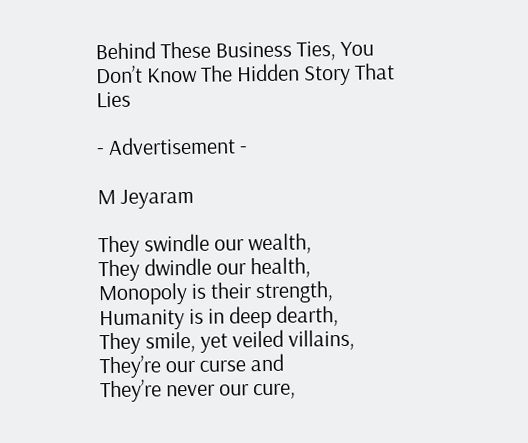Behind These Business Ties, You Don’t Know The Hidden Story That Lies

- Advertisement -

M Jeyaram

They swindle our wealth,
They dwindle our health,
Monopoly is their strength,
Humanity is in deep dearth,
They smile, yet veiled villains,
They’re our curse and
They’re never our cure,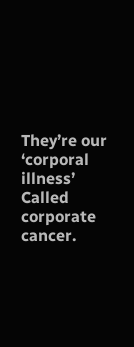They’re our ‘corporal illness’
Called corporate cancer.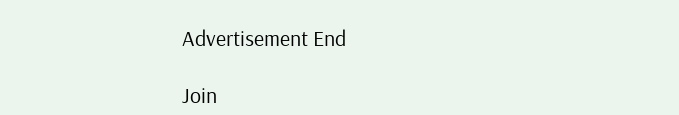Advertisement End

Join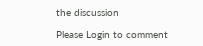the discussion

Please Login to comment